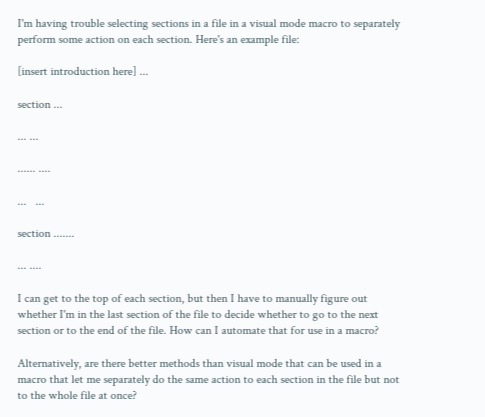I'm having trouble selecting sections in a file in a visual mode macro to separately perform some action on each section. Here's an example file:

[insert introduction here] ...

section ...

... ...

...... ....

...   ...

section .......

... ....

I can get to the top of each section, but then I have to manually figure out whether I'm in the last section of the file to decide whether to go to the next section or to the end of the file. How can I automate that for use in a macro?

Alternatively, are there better methods than visual mode that can be used in a macro that let me separately do the same action to each section in the file but not to the whole file at once?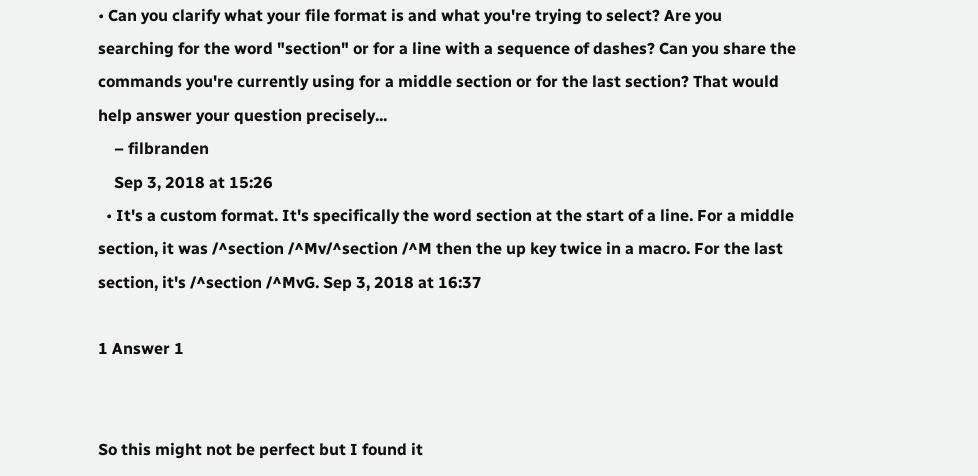• Can you clarify what your file format is and what you're trying to select? Are you searching for the word "section" or for a line with a sequence of dashes? Can you share the commands you're currently using for a middle section or for the last section? That would help answer your question precisely...
    – filbranden
    Sep 3, 2018 at 15:26
  • It's a custom format. It's specifically the word section at the start of a line. For a middle section, it was /^section /^Mv/^section /^M then the up key twice in a macro. For the last section, it's /^section /^MvG. Sep 3, 2018 at 16:37

1 Answer 1


So this might not be perfect but I found it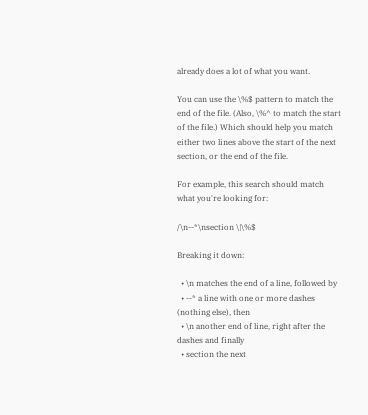already does a lot of what you want.

You can use the \%$ pattern to match the end of the file. (Also, \%^ to match the start of the file.) Which should help you match either two lines above the start of the next section, or the end of the file.

For example, this search should match what you're looking for:

/\n--*\nsection \|\%$

Breaking it down:

  • \n matches the end of a line, followed by
  • --* a line with one or more dashes (nothing else), then
  • \n another end of line, right after the dashes and finally
  • section the next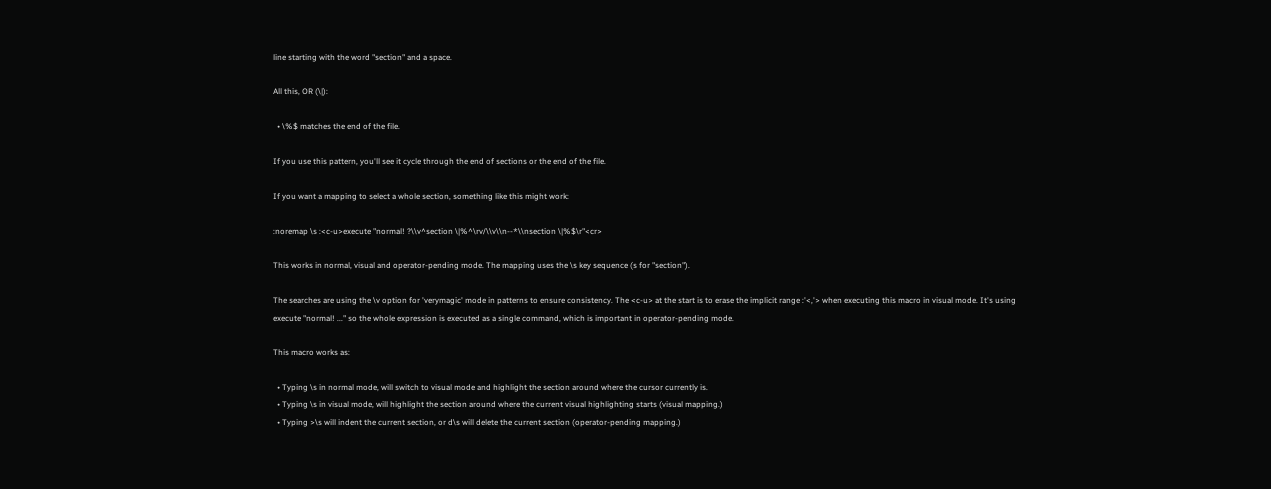line starting with the word "section" and a space.

All this, OR (\|):

  • \%$ matches the end of the file.

If you use this pattern, you'll see it cycle through the end of sections or the end of the file.

If you want a mapping to select a whole section, something like this might work:

:noremap \s :<c-u>execute "normal! ?\\v^section \|%^\rv/\\v\\n--*\\nsection \|%$\r"<cr>

This works in normal, visual and operator-pending mode. The mapping uses the \s key sequence (s for "section").

The searches are using the \v option for 'verymagic' mode in patterns to ensure consistency. The <c-u> at the start is to erase the implicit range :'<,'> when executing this macro in visual mode. It's using execute "normal! ..." so the whole expression is executed as a single command, which is important in operator-pending mode.

This macro works as:

  • Typing \s in normal mode, will switch to visual mode and highlight the section around where the cursor currently is.
  • Typing \s in visual mode, will highlight the section around where the current visual highlighting starts (visual mapping.)
  • Typing >\s will indent the current section, or d\s will delete the current section (operator-pending mapping.)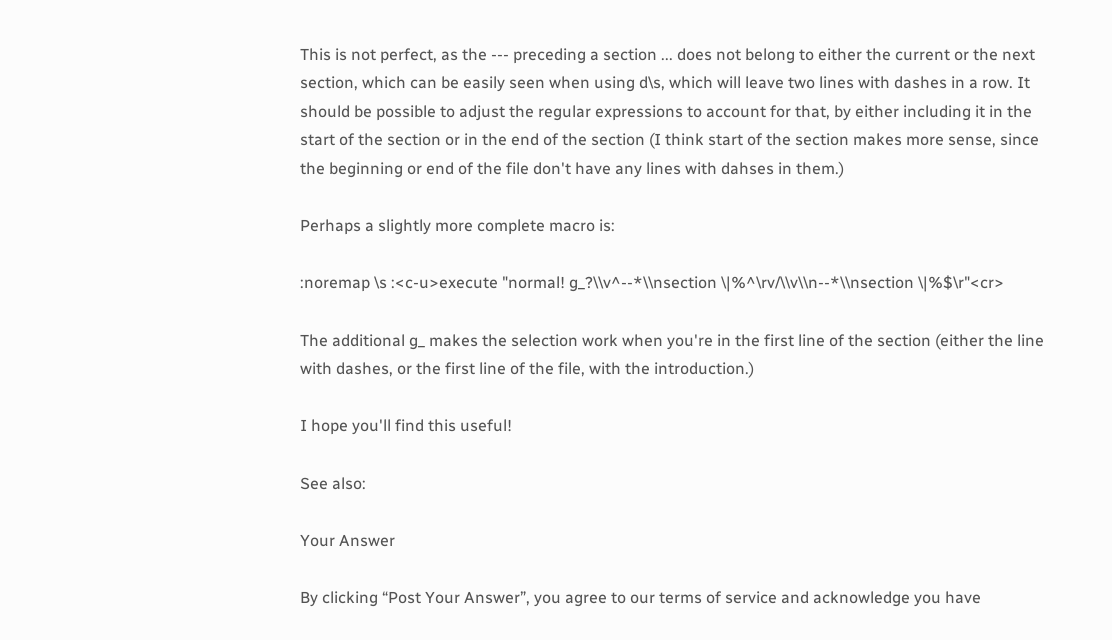This is not perfect, as the --- preceding a section ... does not belong to either the current or the next section, which can be easily seen when using d\s, which will leave two lines with dashes in a row. It should be possible to adjust the regular expressions to account for that, by either including it in the start of the section or in the end of the section (I think start of the section makes more sense, since the beginning or end of the file don't have any lines with dahses in them.)

Perhaps a slightly more complete macro is:

:noremap \s :<c-u>execute "normal! g_?\\v^--*\\nsection \|%^\rv/\\v\\n--*\\nsection \|%$\r"<cr>

The additional g_ makes the selection work when you're in the first line of the section (either the line with dashes, or the first line of the file, with the introduction.)

I hope you'll find this useful!

See also:

Your Answer

By clicking “Post Your Answer”, you agree to our terms of service and acknowledge you have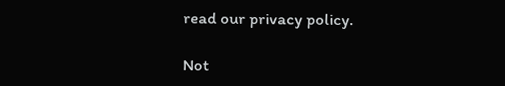read our privacy policy.

Not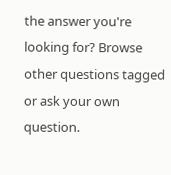the answer you're looking for? Browse other questions tagged or ask your own question.